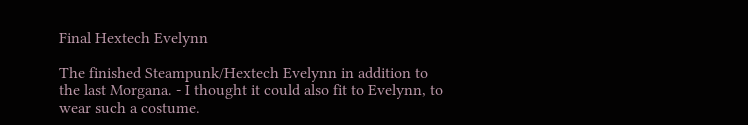Final Hextech Evelynn

The finished Steampunk/Hextech Evelynn in addition to the last Morgana. - I thought it could also fit to Evelynn, to wear such a costume.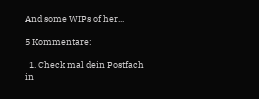And some WIPs of her...

5 Kommentare:

  1. Check mal dein Postfach in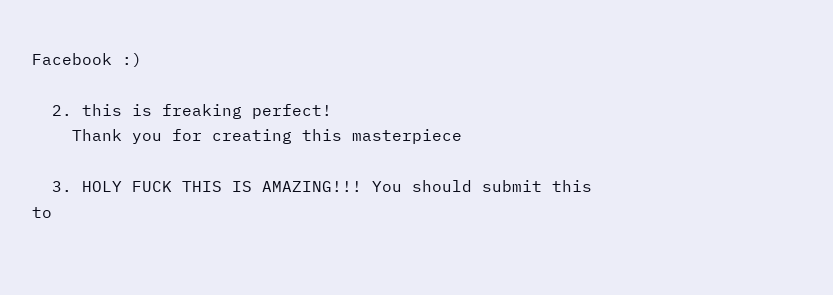Facebook :)

  2. this is freaking perfect!
    Thank you for creating this masterpiece

  3. HOLY FUCK THIS IS AMAZING!!! You should submit this to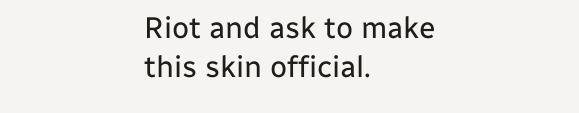Riot and ask to make this skin official.